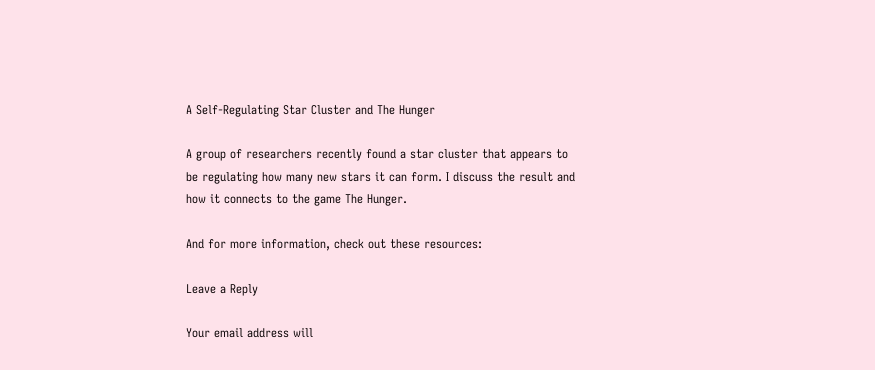A Self-Regulating Star Cluster and The Hunger

A group of researchers recently found a star cluster that appears to be regulating how many new stars it can form. I discuss the result and how it connects to the game The Hunger.

And for more information, check out these resources:

Leave a Reply

Your email address will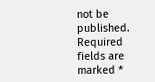not be published. Required fields are marked *